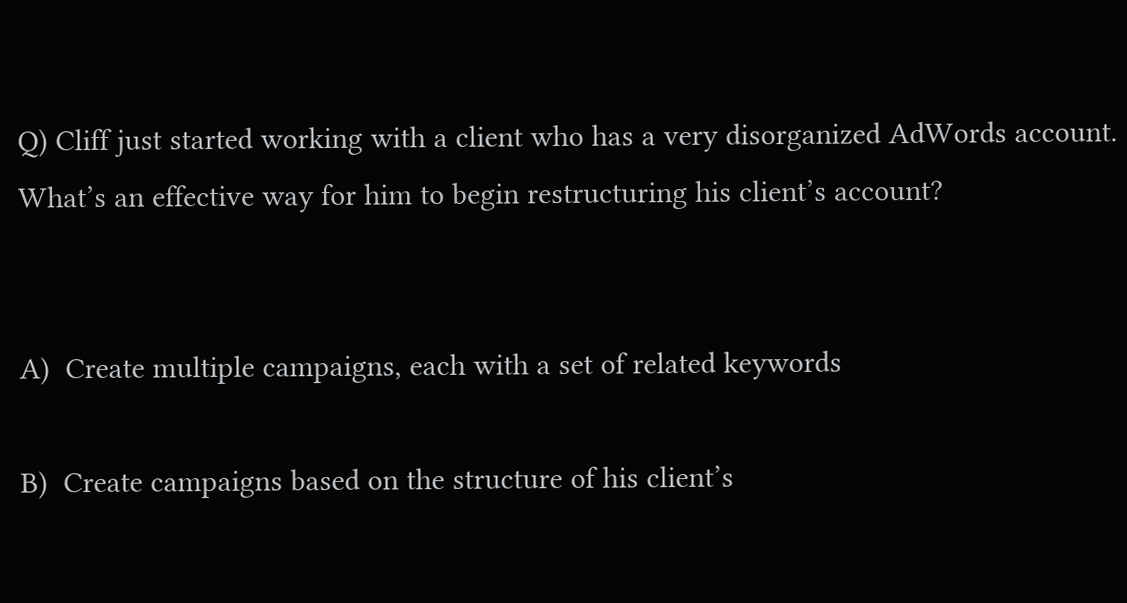Q) Cliff just started working with a client who has a very disorganized AdWords account. What’s an effective way for him to begin restructuring his client’s account?


A)  Create multiple campaigns, each with a set of related keywords

B)  Create campaigns based on the structure of his client’s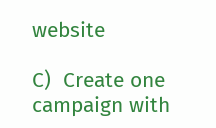website

C)  Create one campaign with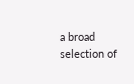a broad selection of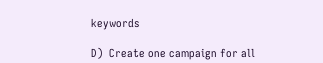keywords

D)  Create one campaign for all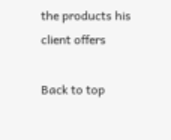the products his client offers

Back to top